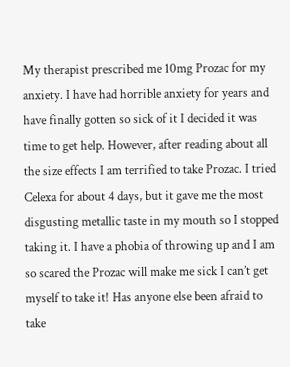My therapist prescribed me 10mg Prozac for my anxiety. I have had horrible anxiety for years and have finally gotten so sick of it I decided it was time to get help. However, after reading about all the size effects I am terrified to take Prozac. I tried Celexa for about 4 days, but it gave me the most disgusting metallic taste in my mouth so I stopped taking it. I have a phobia of throwing up and I am so scared the Prozac will make me sick I can’t get myself to take it! Has anyone else been afraid to take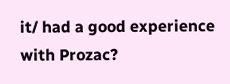it/ had a good experience with Prozac?